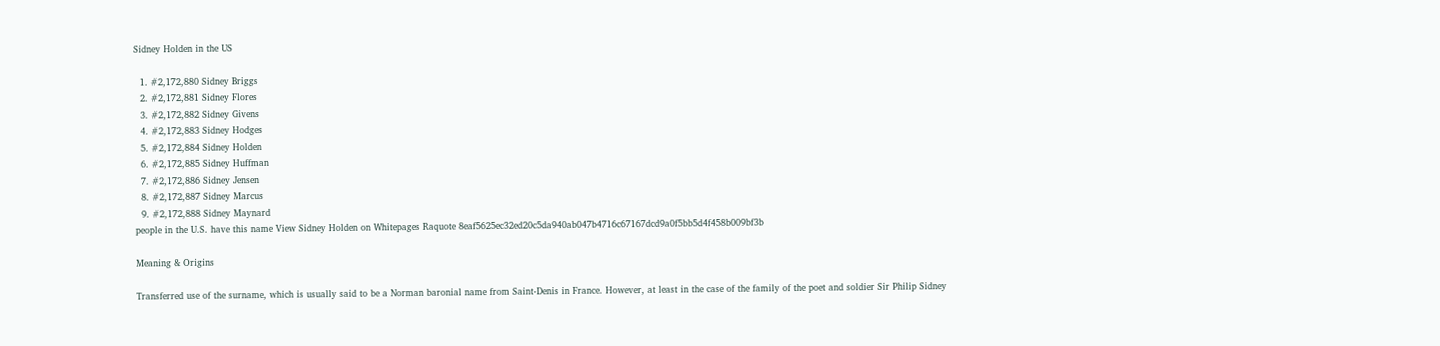Sidney Holden in the US

  1. #2,172,880 Sidney Briggs
  2. #2,172,881 Sidney Flores
  3. #2,172,882 Sidney Givens
  4. #2,172,883 Sidney Hodges
  5. #2,172,884 Sidney Holden
  6. #2,172,885 Sidney Huffman
  7. #2,172,886 Sidney Jensen
  8. #2,172,887 Sidney Marcus
  9. #2,172,888 Sidney Maynard
people in the U.S. have this name View Sidney Holden on Whitepages Raquote 8eaf5625ec32ed20c5da940ab047b4716c67167dcd9a0f5bb5d4f458b009bf3b

Meaning & Origins

Transferred use of the surname, which is usually said to be a Norman baronial name from Saint-Denis in France. However, at least in the case of the family of the poet and soldier Sir Philip Sidney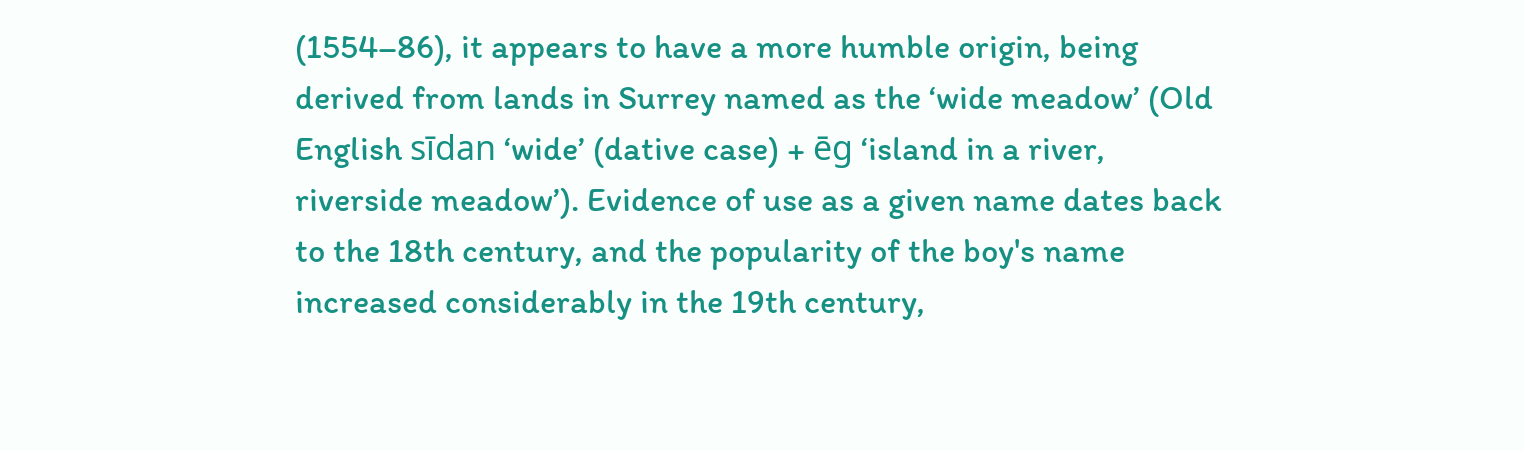(1554–86), it appears to have a more humble origin, being derived from lands in Surrey named as the ‘wide meadow’ (Old English sīdan ‘wide’ (dative case) + ēg ‘island in a river, riverside meadow’). Evidence of use as a given name dates back to the 18th century, and the popularity of the boy's name increased considerably in the 19th century,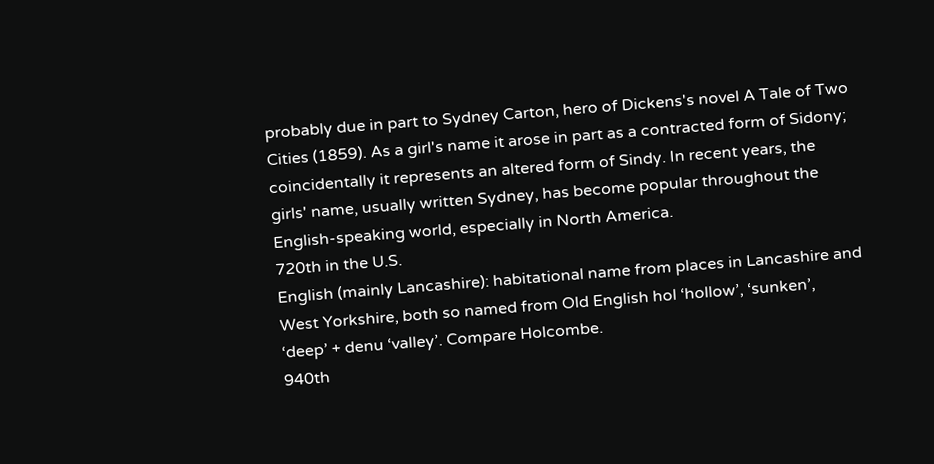probably due in part to Sydney Carton, hero of Dickens's novel A Tale of Two Cities (1859). As a girl's name it arose in part as a contracted form of Sidony; coincidentally it represents an altered form of Sindy. In recent years, the girls' name, usually written Sydney, has become popular throughout the English-speaking world, especially in North America.
720th in the U.S.
English (mainly Lancashire): habitational name from places in Lancashire and West Yorkshire, both so named from Old English hol ‘hollow’, ‘sunken’, ‘deep’ + denu ‘valley’. Compare Holcombe.
940th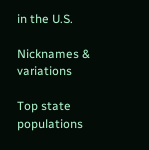in the U.S.

Nicknames & variations

Top state populations